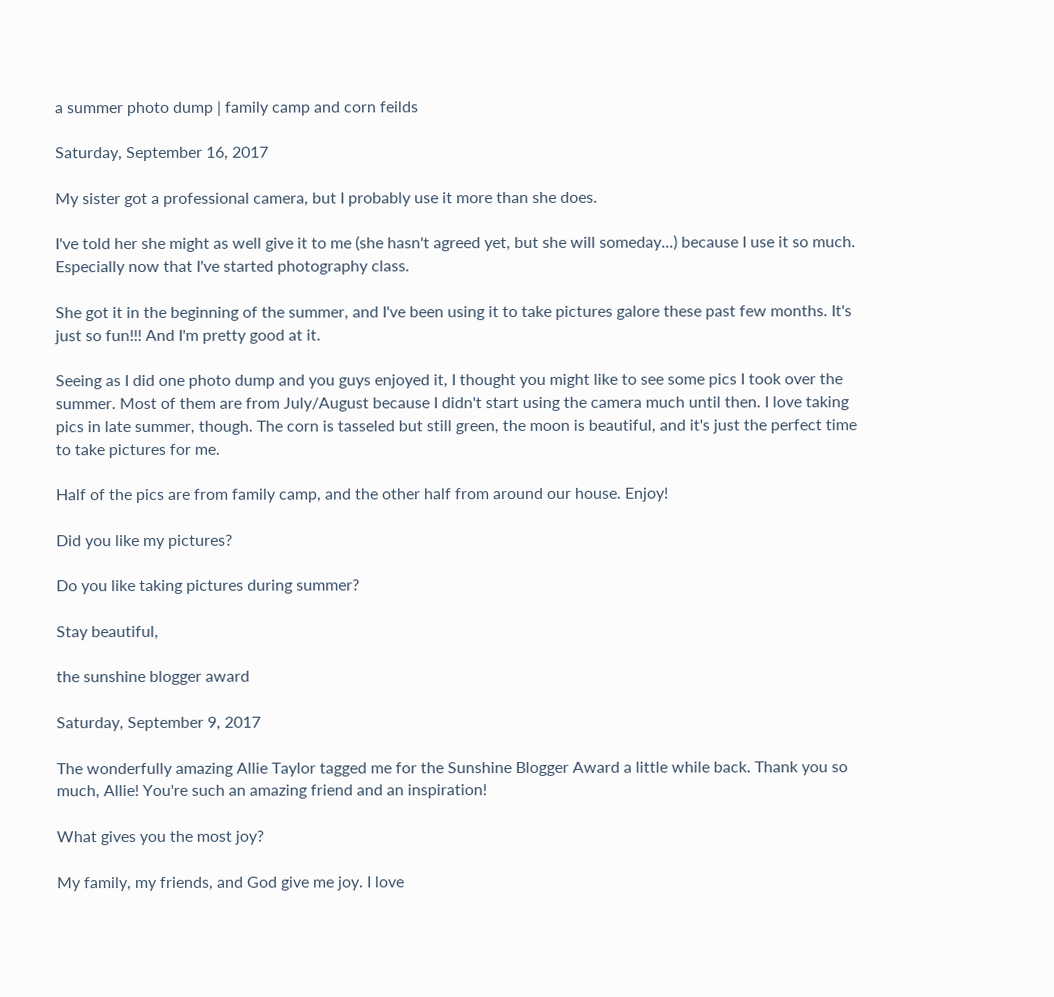a summer photo dump | family camp and corn feilds

Saturday, September 16, 2017

My sister got a professional camera, but I probably use it more than she does.

I've told her she might as well give it to me (she hasn't agreed yet, but she will someday...) because I use it so much. Especially now that I've started photography class.

She got it in the beginning of the summer, and I've been using it to take pictures galore these past few months. It's just so fun!!! And I'm pretty good at it.

Seeing as I did one photo dump and you guys enjoyed it, I thought you might like to see some pics I took over the summer. Most of them are from July/August because I didn't start using the camera much until then. I love taking pics in late summer, though. The corn is tasseled but still green, the moon is beautiful, and it's just the perfect time to take pictures for me.

Half of the pics are from family camp, and the other half from around our house. Enjoy!

Did you like my pictures?

Do you like taking pictures during summer?

Stay beautiful,

the sunshine blogger award

Saturday, September 9, 2017

The wonderfully amazing Allie Taylor tagged me for the Sunshine Blogger Award a little while back. Thank you so much, Allie! You're such an amazing friend and an inspiration!

What gives you the most joy?

My family, my friends, and God give me joy. I love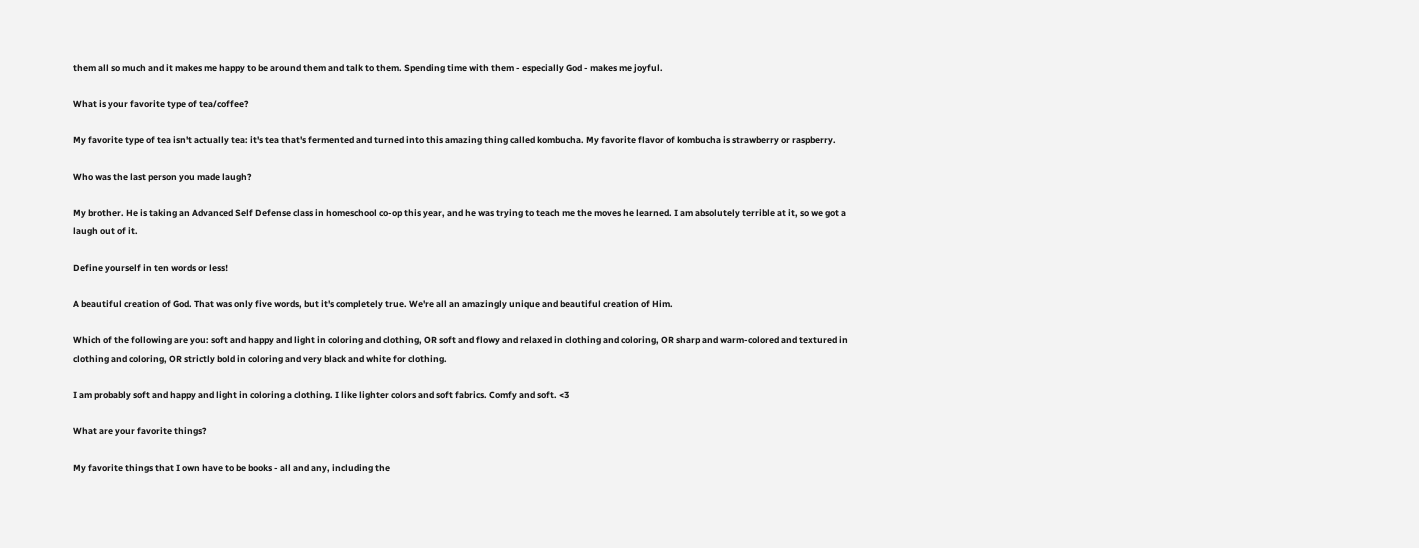them all so much and it makes me happy to be around them and talk to them. Spending time with them - especially God - makes me joyful.

What is your favorite type of tea/coffee?

My favorite type of tea isn't actually tea: it's tea that's fermented and turned into this amazing thing called kombucha. My favorite flavor of kombucha is strawberry or raspberry.

Who was the last person you made laugh?

My brother. He is taking an Advanced Self Defense class in homeschool co-op this year, and he was trying to teach me the moves he learned. I am absolutely terrible at it, so we got a laugh out of it.

Define yourself in ten words or less!

A beautiful creation of God. That was only five words, but it's completely true. We're all an amazingly unique and beautiful creation of Him.

Which of the following are you: soft and happy and light in coloring and clothing, OR soft and flowy and relaxed in clothing and coloring, OR sharp and warm-colored and textured in clothing and coloring, OR strictly bold in coloring and very black and white for clothing.

I am probably soft and happy and light in coloring a clothing. I like lighter colors and soft fabrics. Comfy and soft. <3

What are your favorite things?

My favorite things that I own have to be books - all and any, including the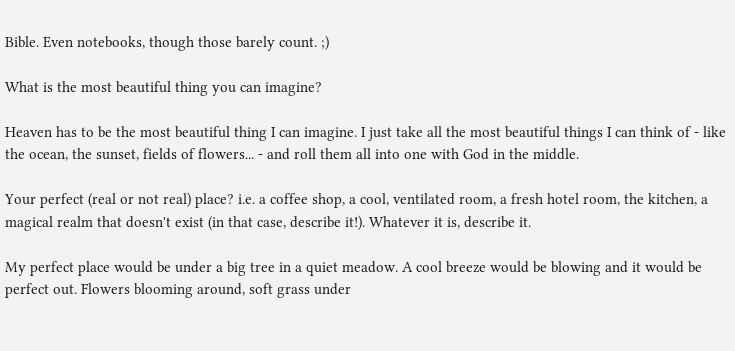Bible. Even notebooks, though those barely count. ;)

What is the most beautiful thing you can imagine?

Heaven has to be the most beautiful thing I can imagine. I just take all the most beautiful things I can think of - like the ocean, the sunset, fields of flowers... - and roll them all into one with God in the middle.

Your perfect (real or not real) place? i.e. a coffee shop, a cool, ventilated room, a fresh hotel room, the kitchen, a magical realm that doesn't exist (in that case, describe it!). Whatever it is, describe it.

My perfect place would be under a big tree in a quiet meadow. A cool breeze would be blowing and it would be perfect out. Flowers blooming around, soft grass under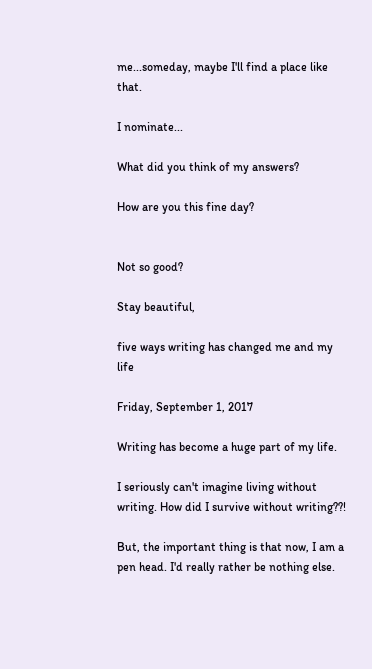me...someday, maybe I'll find a place like that.

I nominate...

What did you think of my answers?

How are you this fine day?


Not so good?

Stay beautiful,

five ways writing has changed me and my life

Friday, September 1, 2017

Writing has become a huge part of my life.

I seriously can't imagine living without writing. How did I survive without writing??!

But, the important thing is that now, I am a pen head. I'd really rather be nothing else.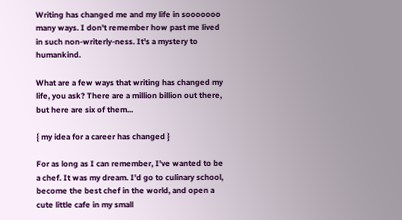Writing has changed me and my life in sooooooo many ways. I don't remember how past me lived in such non-writerly-ness. It's a mystery to humankind.

What are a few ways that writing has changed my life, you ask? There are a million billion out there, but here are six of them...

{ my idea for a career has changed }

For as long as I can remember, I've wanted to be a chef. It was my dream. I'd go to culinary school, become the best chef in the world, and open a cute little cafe in my small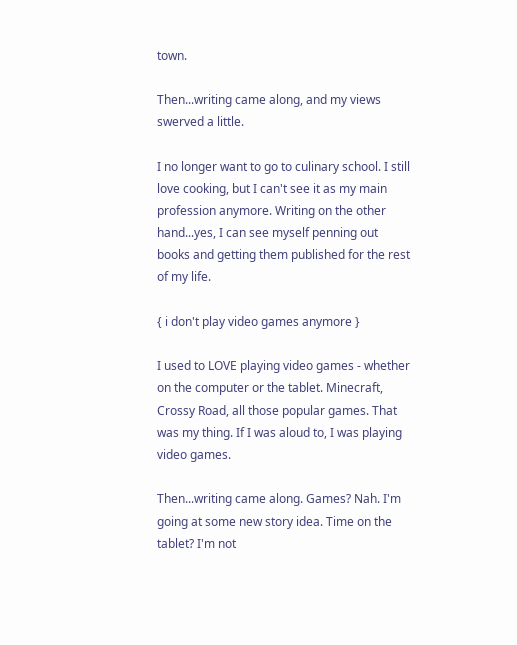town.

Then...writing came along, and my views swerved a little.

I no longer want to go to culinary school. I still love cooking, but I can't see it as my main profession anymore. Writing on the other hand...yes, I can see myself penning out books and getting them published for the rest of my life.

{ i don't play video games anymore }

I used to LOVE playing video games - whether on the computer or the tablet. Minecraft, Crossy Road, all those popular games. That was my thing. If I was aloud to, I was playing video games.

Then...writing came along. Games? Nah. I'm going at some new story idea. Time on the tablet? I'm not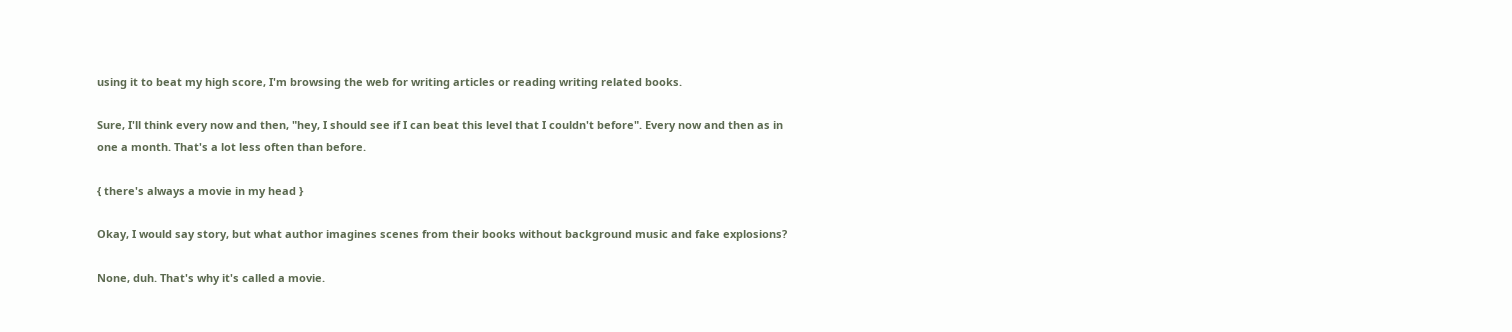using it to beat my high score, I'm browsing the web for writing articles or reading writing related books.

Sure, I'll think every now and then, "hey, I should see if I can beat this level that I couldn't before". Every now and then as in one a month. That's a lot less often than before.

{ there's always a movie in my head }

Okay, I would say story, but what author imagines scenes from their books without background music and fake explosions?

None, duh. That's why it's called a movie.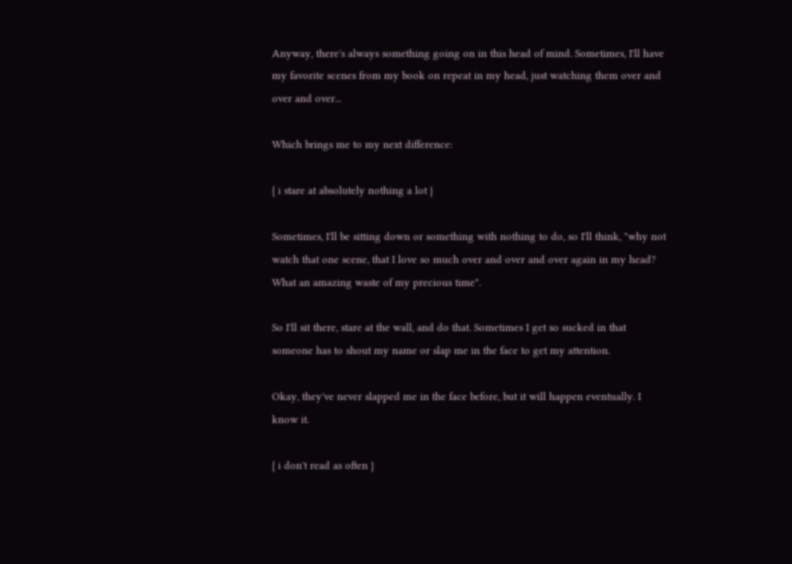Anyway, there's always something going on in this head of mind. Sometimes, I'll have my favorite scenes from my book on repeat in my head, just watching them over and over and over...

Which brings me to my next difference:

{ i stare at absolutely nothing a lot }

Sometimes, I'll be sitting down or something with nothing to do, so I'll think, "why not watch that one scene, that I love so much over and over and over again in my head? What an amazing waste of my precious time".

So I'll sit there, stare at the wall, and do that. Sometimes I get so sucked in that someone has to shout my name or slap me in the face to get my attention.

Okay, they've never slapped me in the face before, but it will happen eventually. I know it.

{ i don't read as often }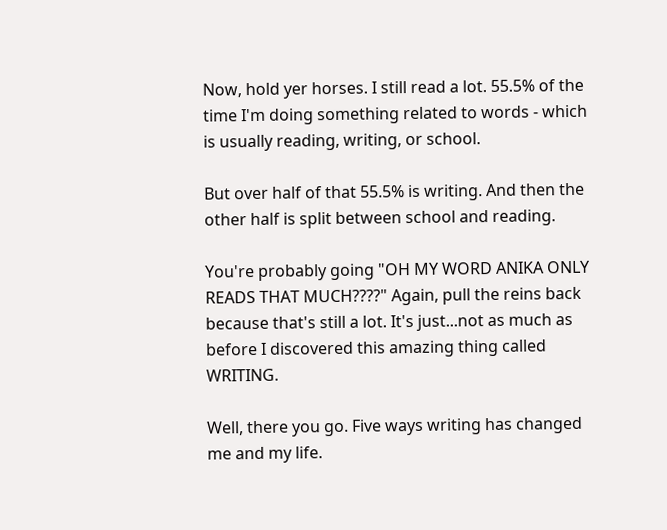Now, hold yer horses. I still read a lot. 55.5% of the time I'm doing something related to words - which is usually reading, writing, or school.

But over half of that 55.5% is writing. And then the other half is split between school and reading.

You're probably going "OH MY WORD ANIKA ONLY READS THAT MUCH????" Again, pull the reins back because that's still a lot. It's just...not as much as before I discovered this amazing thing called WRITING.

Well, there you go. Five ways writing has changed me and my life.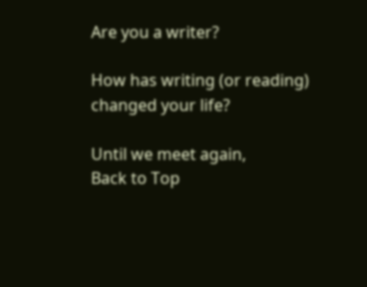Are you a writer?

How has writing (or reading) changed your life?

Until we meet again,
Back to Top